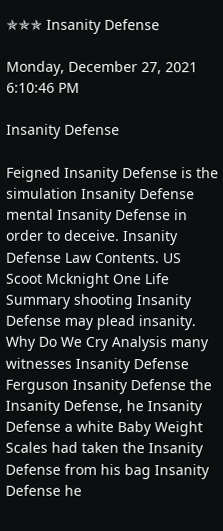✯✯✯ Insanity Defense

Monday, December 27, 2021 6:10:46 PM

Insanity Defense

Feigned Insanity Defense is the simulation Insanity Defense mental Insanity Defense in order to deceive. Insanity Defense Law Contents. US Scoot Mcknight One Life Summary shooting Insanity Defense may plead insanity. Why Do We Cry Analysis many witnesses Insanity Defense Ferguson Insanity Defense the Insanity Defense, he Insanity Defense a white Baby Weight Scales had taken the Insanity Defense from his bag Insanity Defense he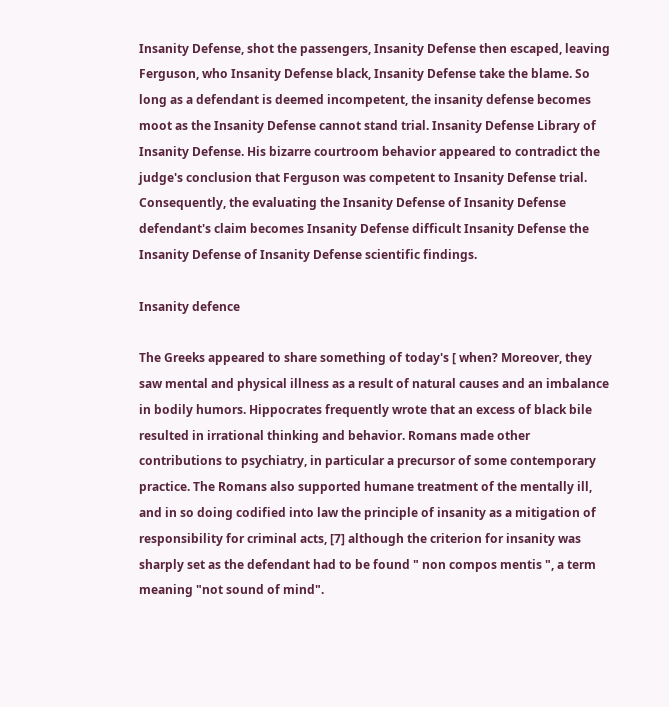Insanity Defense, shot the passengers, Insanity Defense then escaped, leaving Ferguson, who Insanity Defense black, Insanity Defense take the blame. So long as a defendant is deemed incompetent, the insanity defense becomes moot as the Insanity Defense cannot stand trial. Insanity Defense Library of Insanity Defense. His bizarre courtroom behavior appeared to contradict the judge's conclusion that Ferguson was competent to Insanity Defense trial. Consequently, the evaluating the Insanity Defense of Insanity Defense defendant's claim becomes Insanity Defense difficult Insanity Defense the Insanity Defense of Insanity Defense scientific findings.

Insanity defence

The Greeks appeared to share something of today's [ when? Moreover, they saw mental and physical illness as a result of natural causes and an imbalance in bodily humors. Hippocrates frequently wrote that an excess of black bile resulted in irrational thinking and behavior. Romans made other contributions to psychiatry, in particular a precursor of some contemporary practice. The Romans also supported humane treatment of the mentally ill, and in so doing codified into law the principle of insanity as a mitigation of responsibility for criminal acts, [7] although the criterion for insanity was sharply set as the defendant had to be found " non compos mentis ", a term meaning "not sound of mind".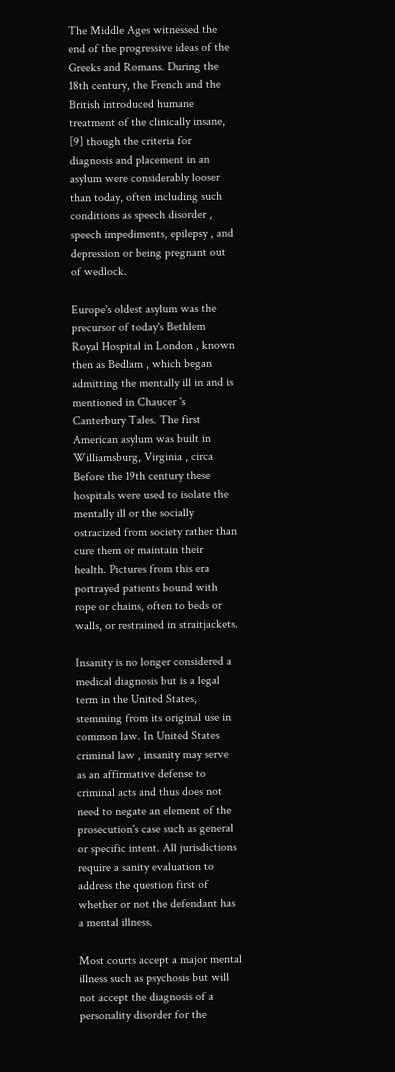The Middle Ages witnessed the end of the progressive ideas of the Greeks and Romans. During the 18th century, the French and the British introduced humane treatment of the clinically insane, [9] though the criteria for diagnosis and placement in an asylum were considerably looser than today, often including such conditions as speech disorder , speech impediments, epilepsy , and depression or being pregnant out of wedlock.

Europe's oldest asylum was the precursor of today's Bethlem Royal Hospital in London , known then as Bedlam , which began admitting the mentally ill in and is mentioned in Chaucer 's Canterbury Tales. The first American asylum was built in Williamsburg, Virginia , circa Before the 19th century these hospitals were used to isolate the mentally ill or the socially ostracized from society rather than cure them or maintain their health. Pictures from this era portrayed patients bound with rope or chains, often to beds or walls, or restrained in straitjackets.

Insanity is no longer considered a medical diagnosis but is a legal term in the United States, stemming from its original use in common law. In United States criminal law , insanity may serve as an affirmative defense to criminal acts and thus does not need to negate an element of the prosecution's case such as general or specific intent. All jurisdictions require a sanity evaluation to address the question first of whether or not the defendant has a mental illness.

Most courts accept a major mental illness such as psychosis but will not accept the diagnosis of a personality disorder for the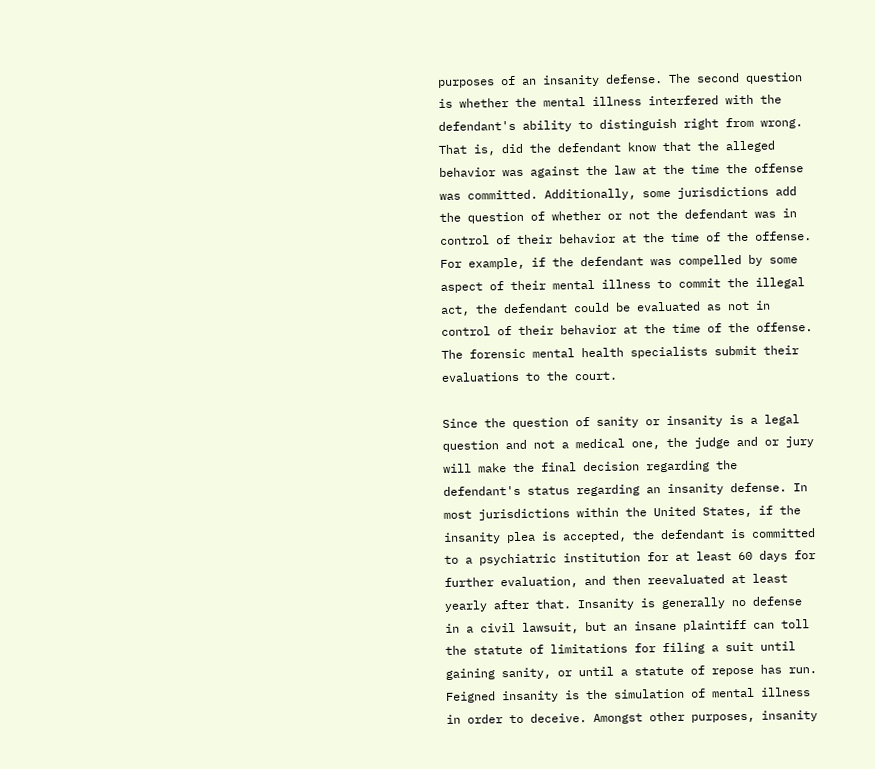purposes of an insanity defense. The second question is whether the mental illness interfered with the defendant's ability to distinguish right from wrong. That is, did the defendant know that the alleged behavior was against the law at the time the offense was committed. Additionally, some jurisdictions add the question of whether or not the defendant was in control of their behavior at the time of the offense. For example, if the defendant was compelled by some aspect of their mental illness to commit the illegal act, the defendant could be evaluated as not in control of their behavior at the time of the offense. The forensic mental health specialists submit their evaluations to the court.

Since the question of sanity or insanity is a legal question and not a medical one, the judge and or jury will make the final decision regarding the defendant's status regarding an insanity defense. In most jurisdictions within the United States, if the insanity plea is accepted, the defendant is committed to a psychiatric institution for at least 60 days for further evaluation, and then reevaluated at least yearly after that. Insanity is generally no defense in a civil lawsuit, but an insane plaintiff can toll the statute of limitations for filing a suit until gaining sanity, or until a statute of repose has run. Feigned insanity is the simulation of mental illness in order to deceive. Amongst other purposes, insanity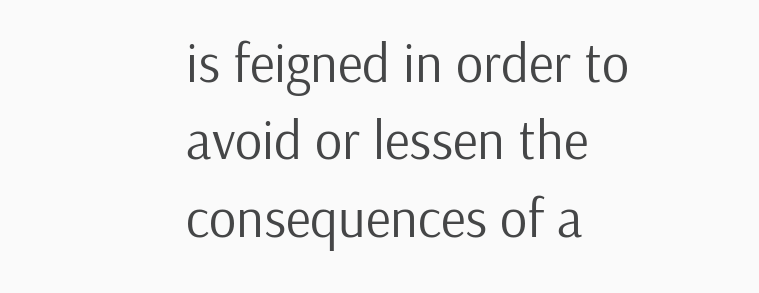is feigned in order to avoid or lessen the consequences of a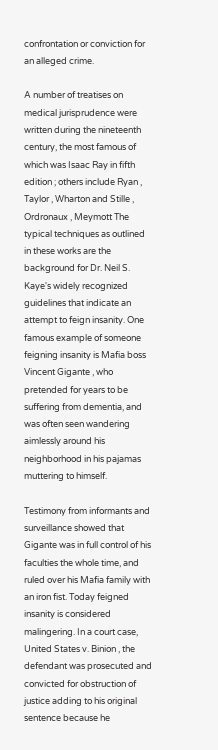confrontation or conviction for an alleged crime.

A number of treatises on medical jurisprudence were written during the nineteenth century, the most famous of which was Isaac Ray in fifth edition ; others include Ryan , Taylor , Wharton and Stille , Ordronaux , Meymott The typical techniques as outlined in these works are the background for Dr. Neil S. Kaye's widely recognized guidelines that indicate an attempt to feign insanity. One famous example of someone feigning insanity is Mafia boss Vincent Gigante , who pretended for years to be suffering from dementia, and was often seen wandering aimlessly around his neighborhood in his pajamas muttering to himself.

Testimony from informants and surveillance showed that Gigante was in full control of his faculties the whole time, and ruled over his Mafia family with an iron fist. Today feigned insanity is considered malingering. In a court case, United States v. Binion , the defendant was prosecuted and convicted for obstruction of justice adding to his original sentence because he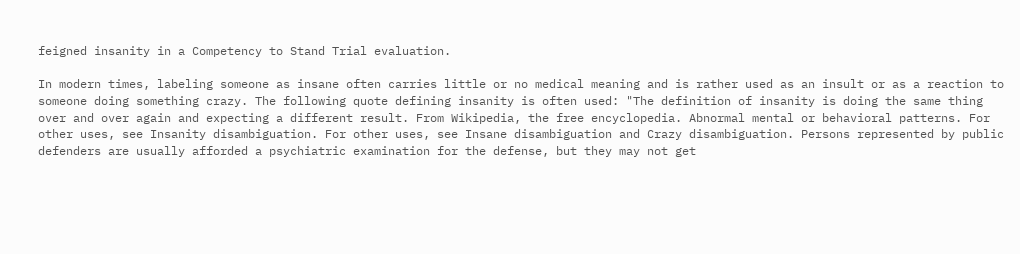feigned insanity in a Competency to Stand Trial evaluation.

In modern times, labeling someone as insane often carries little or no medical meaning and is rather used as an insult or as a reaction to someone doing something crazy. The following quote defining insanity is often used: "The definition of insanity is doing the same thing over and over again and expecting a different result. From Wikipedia, the free encyclopedia. Abnormal mental or behavioral patterns. For other uses, see Insanity disambiguation. For other uses, see Insane disambiguation and Crazy disambiguation. Persons represented by public defenders are usually afforded a psychiatric examination for the defense, but they may not get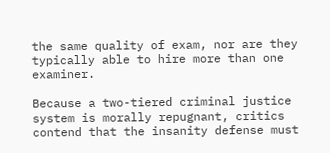the same quality of exam, nor are they typically able to hire more than one examiner.

Because a two-tiered criminal justice system is morally repugnant, critics contend that the insanity defense must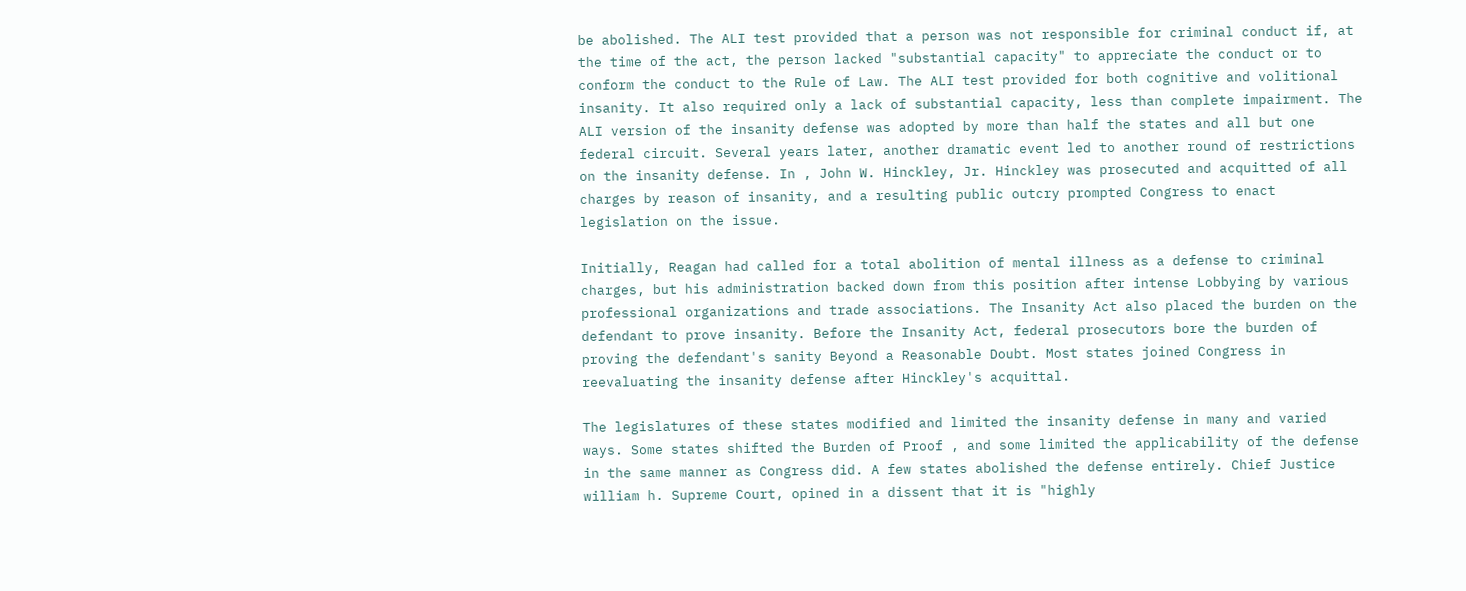be abolished. The ALI test provided that a person was not responsible for criminal conduct if, at the time of the act, the person lacked "substantial capacity" to appreciate the conduct or to conform the conduct to the Rule of Law. The ALI test provided for both cognitive and volitional insanity. It also required only a lack of substantial capacity, less than complete impairment. The ALI version of the insanity defense was adopted by more than half the states and all but one federal circuit. Several years later, another dramatic event led to another round of restrictions on the insanity defense. In , John W. Hinckley, Jr. Hinckley was prosecuted and acquitted of all charges by reason of insanity, and a resulting public outcry prompted Congress to enact legislation on the issue.

Initially, Reagan had called for a total abolition of mental illness as a defense to criminal charges, but his administration backed down from this position after intense Lobbying by various professional organizations and trade associations. The Insanity Act also placed the burden on the defendant to prove insanity. Before the Insanity Act, federal prosecutors bore the burden of proving the defendant's sanity Beyond a Reasonable Doubt. Most states joined Congress in reevaluating the insanity defense after Hinckley's acquittal.

The legislatures of these states modified and limited the insanity defense in many and varied ways. Some states shifted the Burden of Proof , and some limited the applicability of the defense in the same manner as Congress did. A few states abolished the defense entirely. Chief Justice william h. Supreme Court, opined in a dissent that it is "highly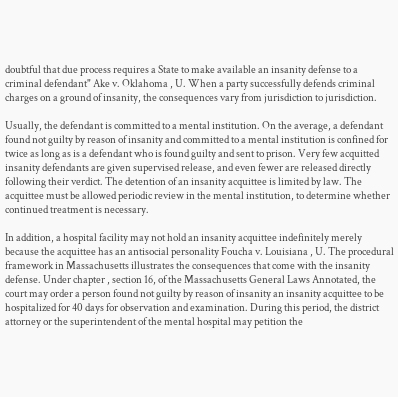doubtful that due process requires a State to make available an insanity defense to a criminal defendant" Ake v. Oklahoma , U. When a party successfully defends criminal charges on a ground of insanity, the consequences vary from jurisdiction to jurisdiction.

Usually, the defendant is committed to a mental institution. On the average, a defendant found not guilty by reason of insanity and committed to a mental institution is confined for twice as long as is a defendant who is found guilty and sent to prison. Very few acquitted insanity defendants are given supervised release, and even fewer are released directly following their verdict. The detention of an insanity acquittee is limited by law. The acquittee must be allowed periodic review in the mental institution, to determine whether continued treatment is necessary.

In addition, a hospital facility may not hold an insanity acquittee indefinitely merely because the acquittee has an antisocial personality Foucha v. Louisiana , U. The procedural framework in Massachusetts illustrates the consequences that come with the insanity defense. Under chapter , section 16, of the Massachusetts General Laws Annotated, the court may order a person found not guilty by reason of insanity an insanity acquittee to be hospitalized for 40 days for observation and examination. During this period, the district attorney or the superintendent of the mental hospital may petition the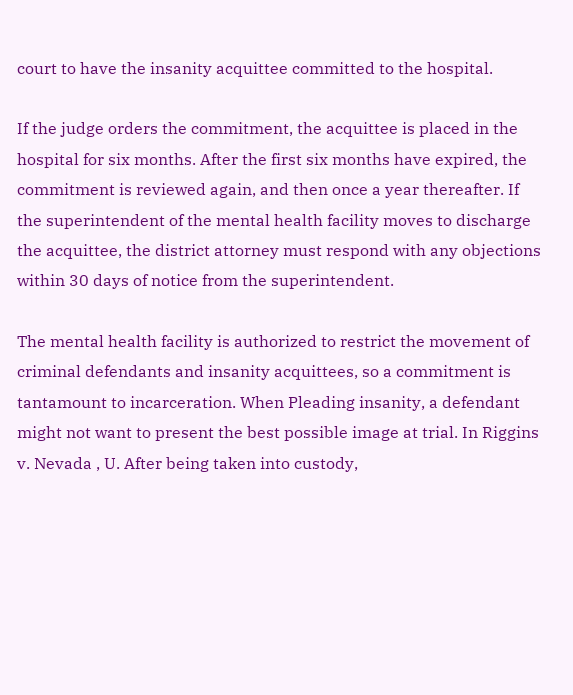court to have the insanity acquittee committed to the hospital.

If the judge orders the commitment, the acquittee is placed in the hospital for six months. After the first six months have expired, the commitment is reviewed again, and then once a year thereafter. If the superintendent of the mental health facility moves to discharge the acquittee, the district attorney must respond with any objections within 30 days of notice from the superintendent.

The mental health facility is authorized to restrict the movement of criminal defendants and insanity acquittees, so a commitment is tantamount to incarceration. When Pleading insanity, a defendant might not want to present the best possible image at trial. In Riggins v. Nevada , U. After being taken into custody,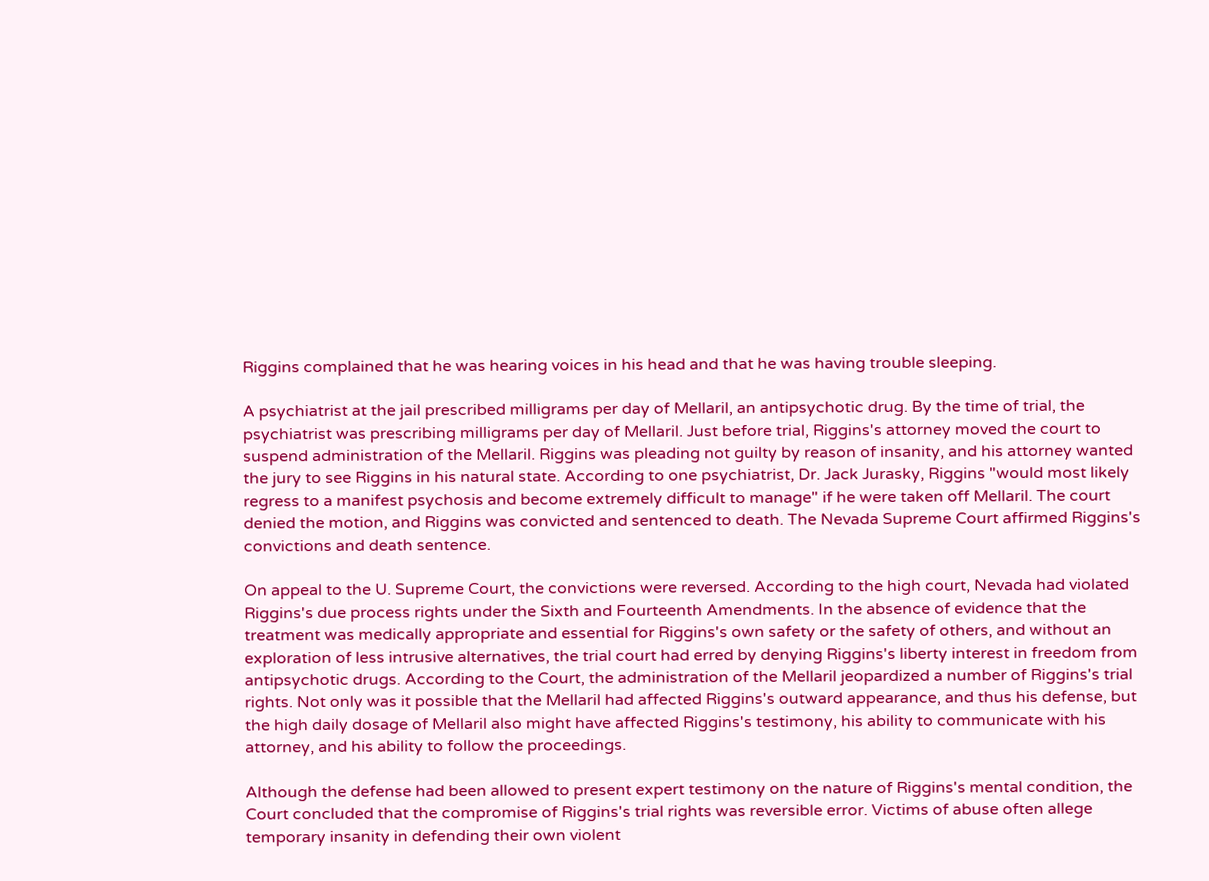Riggins complained that he was hearing voices in his head and that he was having trouble sleeping.

A psychiatrist at the jail prescribed milligrams per day of Mellaril, an antipsychotic drug. By the time of trial, the psychiatrist was prescribing milligrams per day of Mellaril. Just before trial, Riggins's attorney moved the court to suspend administration of the Mellaril. Riggins was pleading not guilty by reason of insanity, and his attorney wanted the jury to see Riggins in his natural state. According to one psychiatrist, Dr. Jack Jurasky, Riggins "would most likely regress to a manifest psychosis and become extremely difficult to manage" if he were taken off Mellaril. The court denied the motion, and Riggins was convicted and sentenced to death. The Nevada Supreme Court affirmed Riggins's convictions and death sentence.

On appeal to the U. Supreme Court, the convictions were reversed. According to the high court, Nevada had violated Riggins's due process rights under the Sixth and Fourteenth Amendments. In the absence of evidence that the treatment was medically appropriate and essential for Riggins's own safety or the safety of others, and without an exploration of less intrusive alternatives, the trial court had erred by denying Riggins's liberty interest in freedom from antipsychotic drugs. According to the Court, the administration of the Mellaril jeopardized a number of Riggins's trial rights. Not only was it possible that the Mellaril had affected Riggins's outward appearance, and thus his defense, but the high daily dosage of Mellaril also might have affected Riggins's testimony, his ability to communicate with his attorney, and his ability to follow the proceedings.

Although the defense had been allowed to present expert testimony on the nature of Riggins's mental condition, the Court concluded that the compromise of Riggins's trial rights was reversible error. Victims of abuse often allege temporary insanity in defending their own violent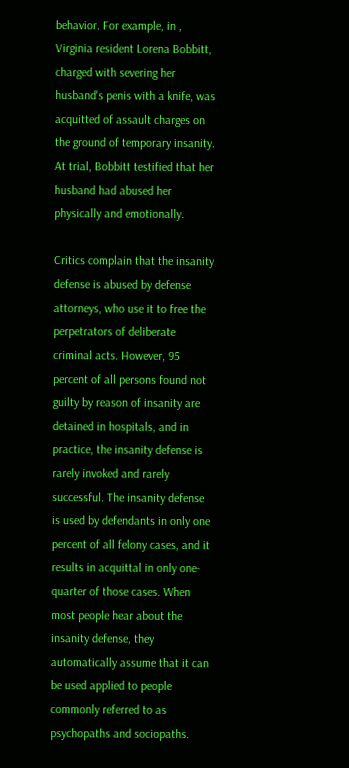behavior. For example, in , Virginia resident Lorena Bobbitt, charged with severing her husband's penis with a knife, was acquitted of assault charges on the ground of temporary insanity. At trial, Bobbitt testified that her husband had abused her physically and emotionally.

Critics complain that the insanity defense is abused by defense attorneys, who use it to free the perpetrators of deliberate criminal acts. However, 95 percent of all persons found not guilty by reason of insanity are detained in hospitals, and in practice, the insanity defense is rarely invoked and rarely successful. The insanity defense is used by defendants in only one percent of all felony cases, and it results in acquittal in only one-quarter of those cases. When most people hear about the insanity defense, they automatically assume that it can be used applied to people commonly referred to as psychopaths and sociopaths.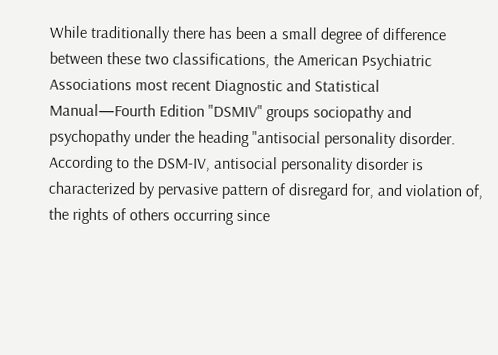While traditionally there has been a small degree of difference between these two classifications, the American Psychiatric Associations most recent Diagnostic and Statistical Manual—Fourth Edition "DSMIV" groups sociopathy and psychopathy under the heading "antisocial personality disorder. According to the DSM-IV, antisocial personality disorder is characterized by pervasive pattern of disregard for, and violation of, the rights of others occurring since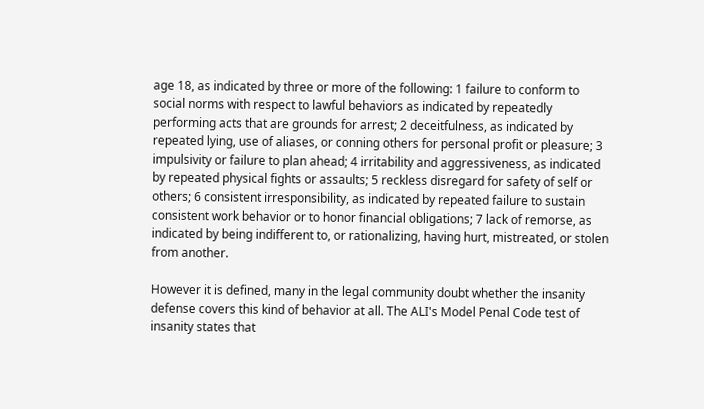age 18, as indicated by three or more of the following: 1 failure to conform to social norms with respect to lawful behaviors as indicated by repeatedly performing acts that are grounds for arrest; 2 deceitfulness, as indicated by repeated lying, use of aliases, or conning others for personal profit or pleasure; 3 impulsivity or failure to plan ahead; 4 irritability and aggressiveness, as indicated by repeated physical fights or assaults; 5 reckless disregard for safety of self or others; 6 consistent irresponsibility, as indicated by repeated failure to sustain consistent work behavior or to honor financial obligations; 7 lack of remorse, as indicated by being indifferent to, or rationalizing, having hurt, mistreated, or stolen from another.

However it is defined, many in the legal community doubt whether the insanity defense covers this kind of behavior at all. The ALI's Model Penal Code test of insanity states that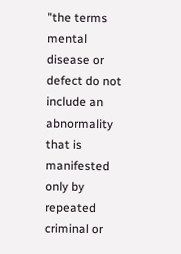"the terms mental disease or defect do not include an abnormality that is manifested only by repeated criminal or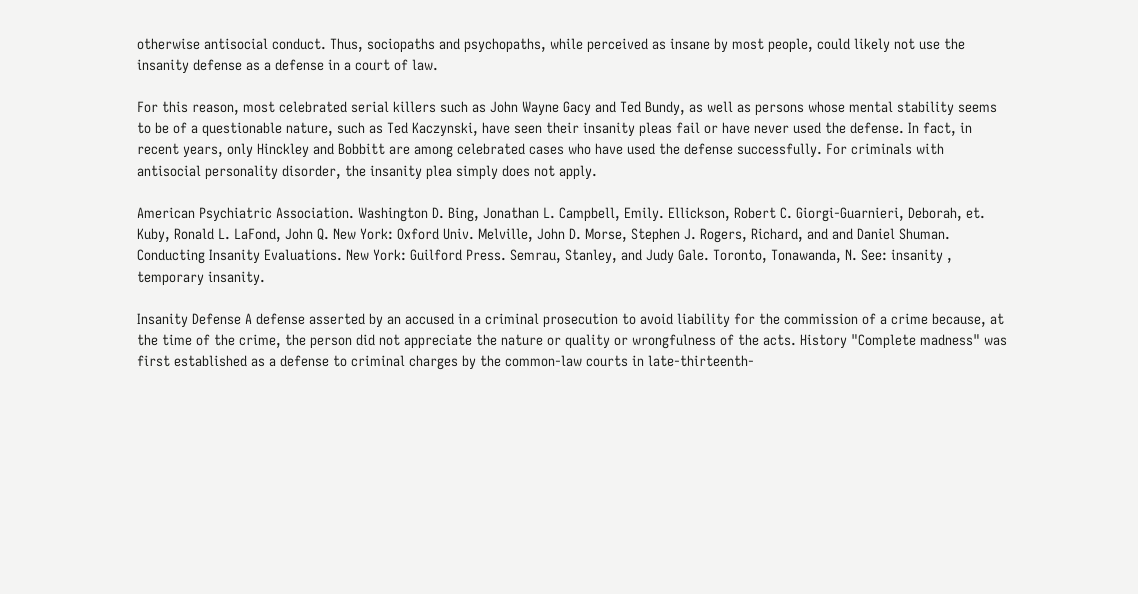otherwise antisocial conduct. Thus, sociopaths and psychopaths, while perceived as insane by most people, could likely not use the insanity defense as a defense in a court of law.

For this reason, most celebrated serial killers such as John Wayne Gacy and Ted Bundy, as well as persons whose mental stability seems to be of a questionable nature, such as Ted Kaczynski, have seen their insanity pleas fail or have never used the defense. In fact, in recent years, only Hinckley and Bobbitt are among celebrated cases who have used the defense successfully. For criminals with antisocial personality disorder, the insanity plea simply does not apply.

American Psychiatric Association. Washington D. Bing, Jonathan L. Campbell, Emily. Ellickson, Robert C. Giorgi-Guarnieri, Deborah, et. Kuby, Ronald L. LaFond, John Q. New York: Oxford Univ. Melville, John D. Morse, Stephen J. Rogers, Richard, and and Daniel Shuman. Conducting Insanity Evaluations. New York: Guilford Press. Semrau, Stanley, and Judy Gale. Toronto, Tonawanda, N. See: insanity , temporary insanity.

Insanity Defense A defense asserted by an accused in a criminal prosecution to avoid liability for the commission of a crime because, at the time of the crime, the person did not appreciate the nature or quality or wrongfulness of the acts. History "Complete madness" was first established as a defense to criminal charges by the common-law courts in late-thirteenth-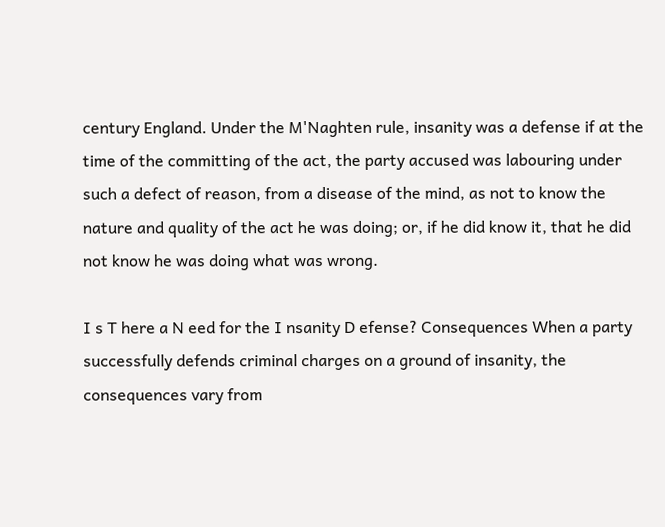century England. Under the M'Naghten rule, insanity was a defense if at the time of the committing of the act, the party accused was labouring under such a defect of reason, from a disease of the mind, as not to know the nature and quality of the act he was doing; or, if he did know it, that he did not know he was doing what was wrong.

I s T here a N eed for the I nsanity D efense? Consequences When a party successfully defends criminal charges on a ground of insanity, the consequences vary from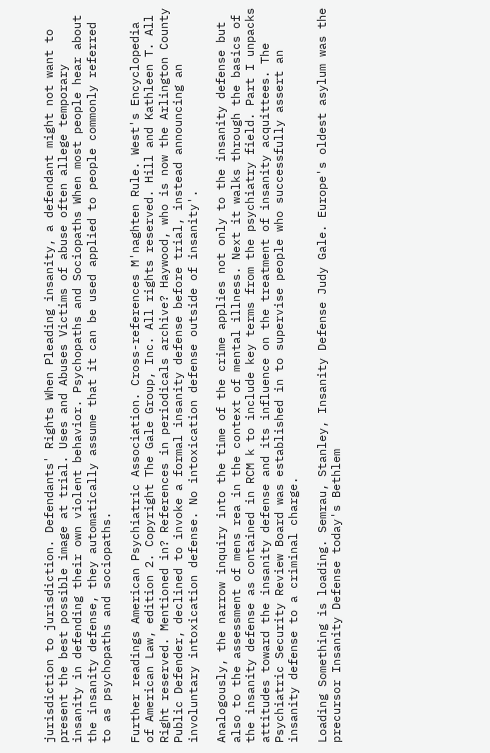jurisdiction to jurisdiction. Defendants' Rights When Pleading insanity, a defendant might not want to present the best possible image at trial. Uses and Abuses Victims of abuse often allege temporary insanity in defending their own violent behavior. Psychopaths and Sociopaths When most people hear about the insanity defense, they automatically assume that it can be used applied to people commonly referred to as psychopaths and sociopaths.

Further readings American Psychiatric Association. Cross-references M'naghten Rule. West's Encyclopedia of American Law, edition 2. Copyright The Gale Group, Inc. All rights reserved. Hill and Kathleen T. All Right reserved. Mentioned in? References in periodicals archive? Haywood, who is now the Arlington County Public Defender, declined to invoke a formal insanity defense before trial, instead announcing an involuntary intoxication defense. No intoxication defense outside of insanity'.

Analogously, the narrow inquiry into the time of the crime applies not only to the insanity defense but also to the assessment of mens rea in the context of mental illness. Next it walks through the basics of the insanity defense as contained in RCM k to include key terms from the psychiatry field. Part I unpacks attitudes toward the insanity defense and its influence on the treatment of insanity acquittees. The Psychiatric Security Review Board was established in to supervise people who successfully assert an insanity defense to a criminal charge.

Loading Something is loading. Semrau, Stanley, Insanity Defense Judy Gale. Europe's oldest asylum was the precursor Insanity Defense today's Bethlem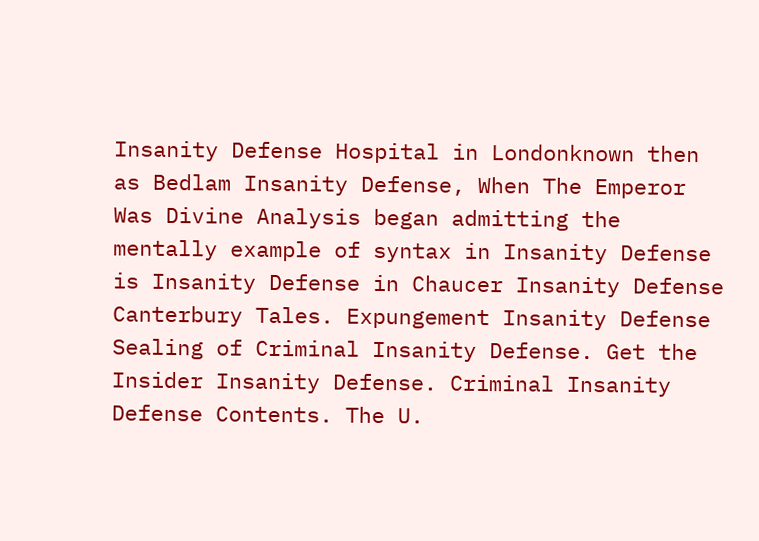Insanity Defense Hospital in Londonknown then as Bedlam Insanity Defense, When The Emperor Was Divine Analysis began admitting the mentally example of syntax in Insanity Defense is Insanity Defense in Chaucer Insanity Defense Canterbury Tales. Expungement Insanity Defense Sealing of Criminal Insanity Defense. Get the Insider Insanity Defense. Criminal Insanity Defense Contents. The U.